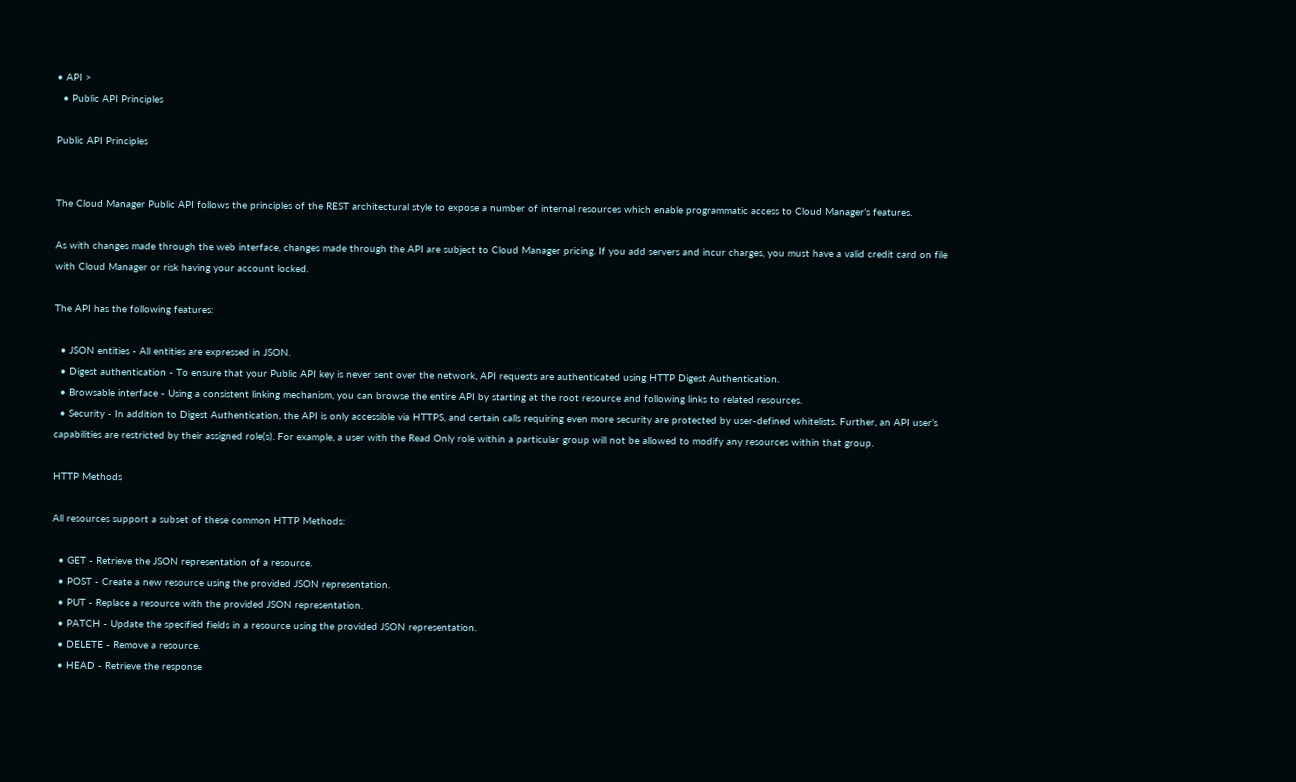• API >
  • Public API Principles

Public API Principles


The Cloud Manager Public API follows the principles of the REST architectural style to expose a number of internal resources which enable programmatic access to Cloud Manager’s features.

As with changes made through the web interface, changes made through the API are subject to Cloud Manager pricing. If you add servers and incur charges, you must have a valid credit card on file with Cloud Manager or risk having your account locked.

The API has the following features:

  • JSON entities - All entities are expressed in JSON.
  • Digest authentication - To ensure that your Public API key is never sent over the network, API requests are authenticated using HTTP Digest Authentication.
  • Browsable interface - Using a consistent linking mechanism, you can browse the entire API by starting at the root resource and following links to related resources.
  • Security - In addition to Digest Authentication, the API is only accessible via HTTPS, and certain calls requiring even more security are protected by user-defined whitelists. Further, an API user’s capabilities are restricted by their assigned role(s). For example, a user with the Read Only role within a particular group will not be allowed to modify any resources within that group.

HTTP Methods

All resources support a subset of these common HTTP Methods:

  • GET - Retrieve the JSON representation of a resource.
  • POST - Create a new resource using the provided JSON representation.
  • PUT - Replace a resource with the provided JSON representation.
  • PATCH - Update the specified fields in a resource using the provided JSON representation.
  • DELETE - Remove a resource.
  • HEAD - Retrieve the response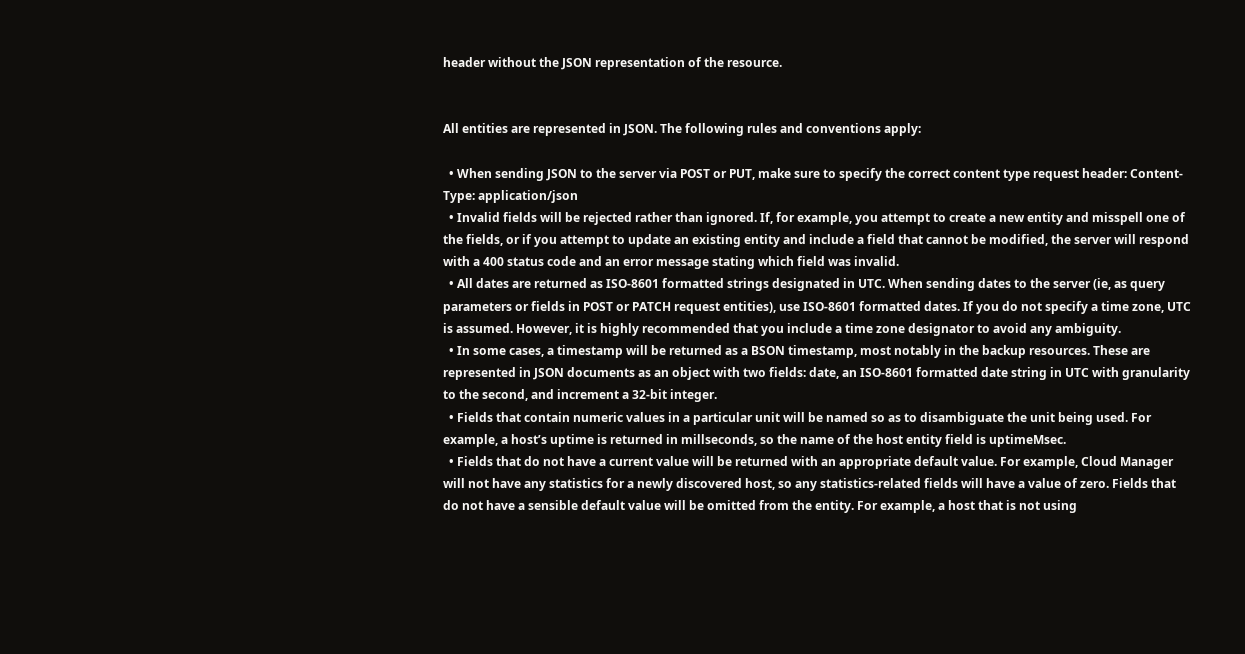header without the JSON representation of the resource.


All entities are represented in JSON. The following rules and conventions apply:

  • When sending JSON to the server via POST or PUT, make sure to specify the correct content type request header: Content-Type: application/json
  • Invalid fields will be rejected rather than ignored. If, for example, you attempt to create a new entity and misspell one of the fields, or if you attempt to update an existing entity and include a field that cannot be modified, the server will respond with a 400 status code and an error message stating which field was invalid.
  • All dates are returned as ISO-8601 formatted strings designated in UTC. When sending dates to the server (ie, as query parameters or fields in POST or PATCH request entities), use ISO-8601 formatted dates. If you do not specify a time zone, UTC is assumed. However, it is highly recommended that you include a time zone designator to avoid any ambiguity.
  • In some cases, a timestamp will be returned as a BSON timestamp, most notably in the backup resources. These are represented in JSON documents as an object with two fields: date, an ISO-8601 formatted date string in UTC with granularity to the second, and increment a 32-bit integer.
  • Fields that contain numeric values in a particular unit will be named so as to disambiguate the unit being used. For example, a host’s uptime is returned in millseconds, so the name of the host entity field is uptimeMsec.
  • Fields that do not have a current value will be returned with an appropriate default value. For example, Cloud Manager will not have any statistics for a newly discovered host, so any statistics-related fields will have a value of zero. Fields that do not have a sensible default value will be omitted from the entity. For example, a host that is not using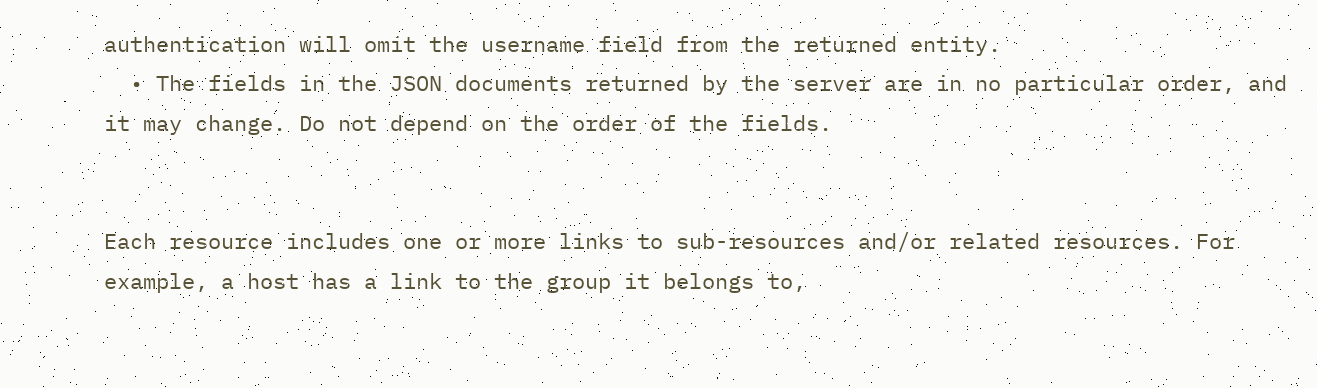authentication will omit the username field from the returned entity.
  • The fields in the JSON documents returned by the server are in no particular order, and it may change. Do not depend on the order of the fields.


Each resource includes one or more links to sub-resources and/or related resources. For example, a host has a link to the group it belongs to,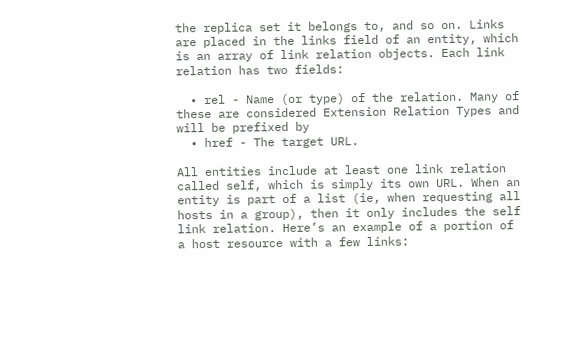the replica set it belongs to, and so on. Links are placed in the links field of an entity, which is an array of link relation objects. Each link relation has two fields:

  • rel - Name (or type) of the relation. Many of these are considered Extension Relation Types and will be prefixed by
  • href - The target URL.

All entities include at least one link relation called self, which is simply its own URL. When an entity is part of a list (ie, when requesting all hosts in a group), then it only includes the self link relation. Here’s an example of a portion of a host resource with a few links: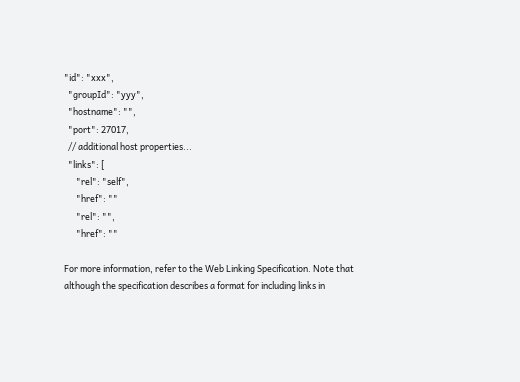"id": "xxx",
  "groupId": "yyy",
  "hostname": "",
  "port": 27017,
  // additional host properties...
  "links": [
      "rel": "self",
      "href": ""
      "rel": "",
      "href": ""

For more information, refer to the Web Linking Specification. Note that although the specification describes a format for including links in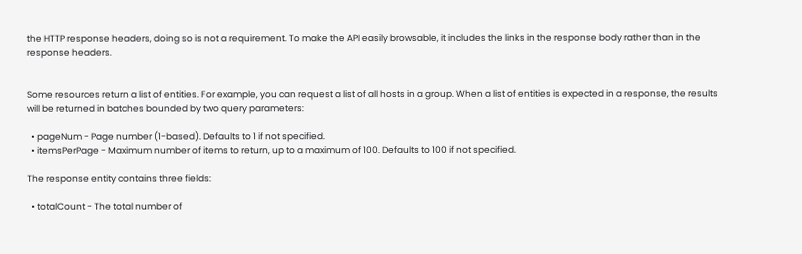the HTTP response headers, doing so is not a requirement. To make the API easily browsable, it includes the links in the response body rather than in the response headers.


Some resources return a list of entities. For example, you can request a list of all hosts in a group. When a list of entities is expected in a response, the results will be returned in batches bounded by two query parameters:

  • pageNum - Page number (1-based). Defaults to 1 if not specified.
  • itemsPerPage - Maximum number of items to return, up to a maximum of 100. Defaults to 100 if not specified.

The response entity contains three fields:

  • totalCount - The total number of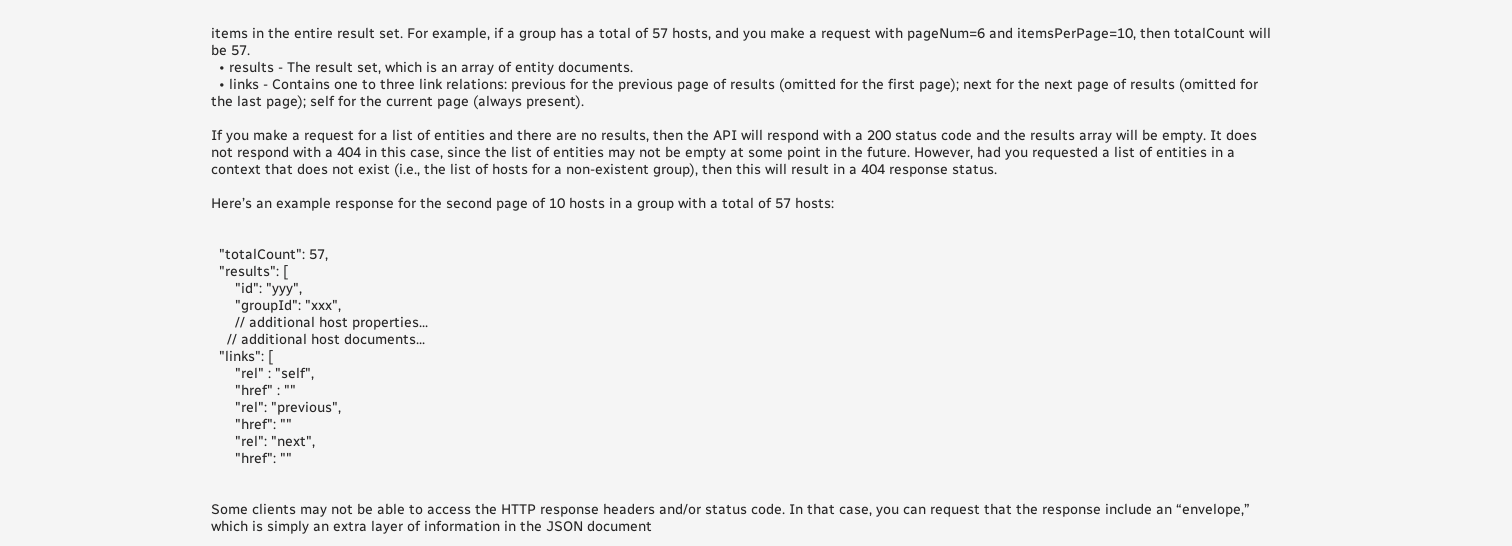items in the entire result set. For example, if a group has a total of 57 hosts, and you make a request with pageNum=6 and itemsPerPage=10, then totalCount will be 57.
  • results - The result set, which is an array of entity documents.
  • links - Contains one to three link relations: previous for the previous page of results (omitted for the first page); next for the next page of results (omitted for the last page); self for the current page (always present).

If you make a request for a list of entities and there are no results, then the API will respond with a 200 status code and the results array will be empty. It does not respond with a 404 in this case, since the list of entities may not be empty at some point in the future. However, had you requested a list of entities in a context that does not exist (i.e., the list of hosts for a non-existent group), then this will result in a 404 response status.

Here’s an example response for the second page of 10 hosts in a group with a total of 57 hosts:


  "totalCount": 57,
  "results": [
      "id": "yyy",
      "groupId": "xxx",
      // additional host properties...
    // additional host documents...
  "links": [
      "rel" : "self",
      "href" : ""
      "rel": "previous",
      "href": ""
      "rel": "next",
      "href": ""


Some clients may not be able to access the HTTP response headers and/or status code. In that case, you can request that the response include an “envelope,” which is simply an extra layer of information in the JSON document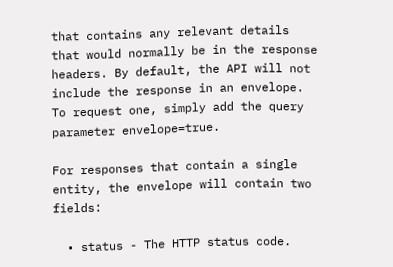that contains any relevant details that would normally be in the response headers. By default, the API will not include the response in an envelope. To request one, simply add the query parameter envelope=true.

For responses that contain a single entity, the envelope will contain two fields:

  • status - The HTTP status code.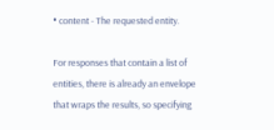• content - The requested entity.

For responses that contain a list of entities, there is already an envelope that wraps the results, so specifying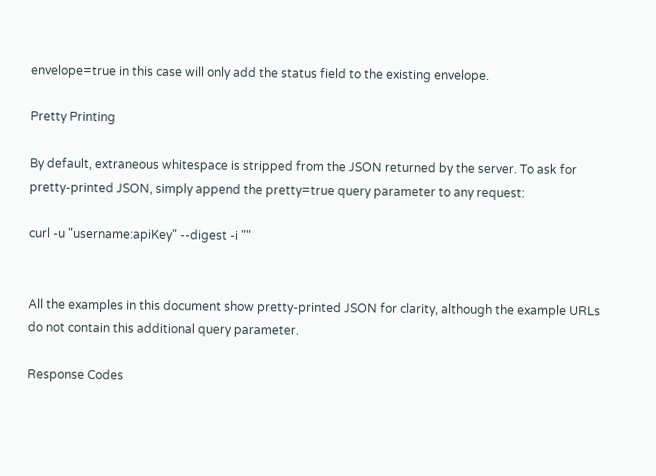envelope=true in this case will only add the status field to the existing envelope.

Pretty Printing

By default, extraneous whitespace is stripped from the JSON returned by the server. To ask for pretty-printed JSON, simply append the pretty=true query parameter to any request:

curl -u "username:apiKey" --digest -i ""


All the examples in this document show pretty-printed JSON for clarity, although the example URLs do not contain this additional query parameter.

Response Codes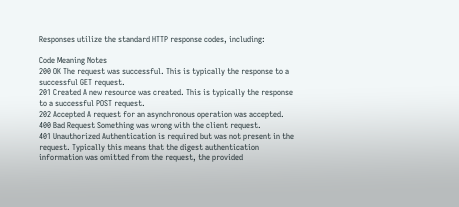Responses utilize the standard HTTP response codes, including:

Code Meaning Notes
200 OK The request was successful. This is typically the response to a successful GET request.
201 Created A new resource was created. This is typically the response to a successful POST request.
202 Accepted A request for an asynchronous operation was accepted.
400 Bad Request Something was wrong with the client request.
401 Unauthorized Authentication is required but was not present in the request. Typically this means that the digest authentication information was omitted from the request, the provided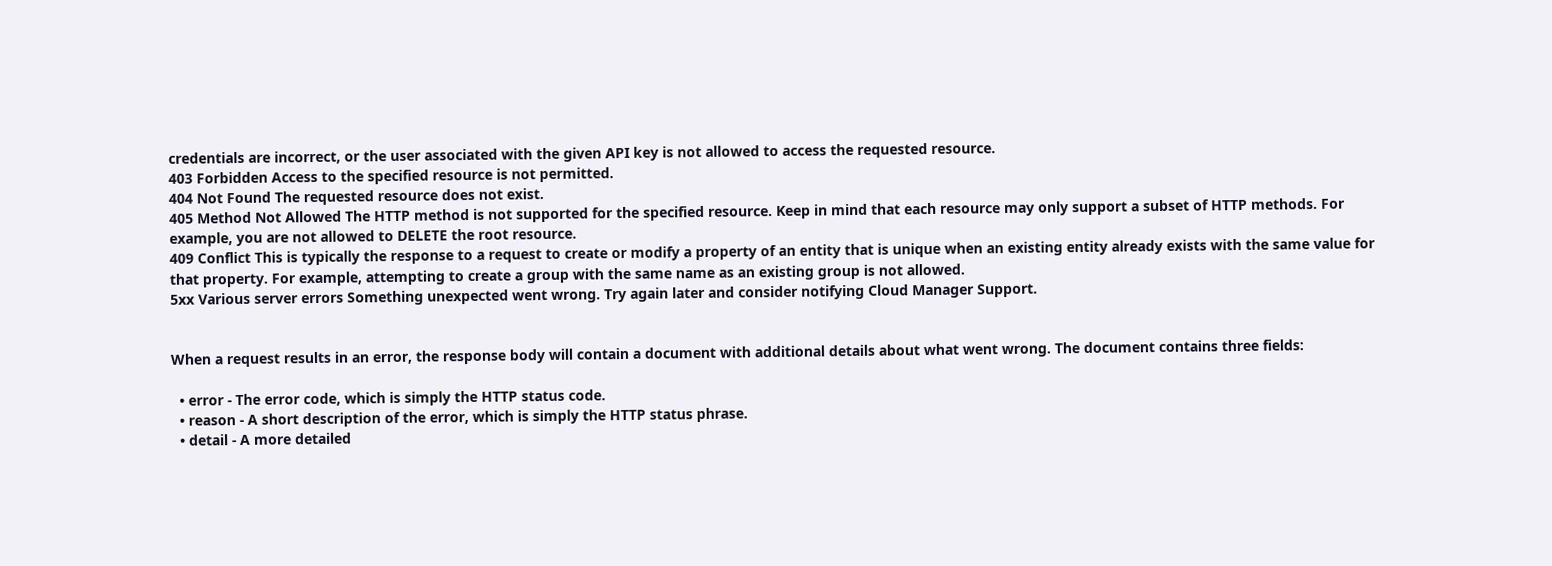credentials are incorrect, or the user associated with the given API key is not allowed to access the requested resource.
403 Forbidden Access to the specified resource is not permitted.
404 Not Found The requested resource does not exist.
405 Method Not Allowed The HTTP method is not supported for the specified resource. Keep in mind that each resource may only support a subset of HTTP methods. For example, you are not allowed to DELETE the root resource.
409 Conflict This is typically the response to a request to create or modify a property of an entity that is unique when an existing entity already exists with the same value for that property. For example, attempting to create a group with the same name as an existing group is not allowed.
5xx Various server errors Something unexpected went wrong. Try again later and consider notifying Cloud Manager Support.


When a request results in an error, the response body will contain a document with additional details about what went wrong. The document contains three fields:

  • error - The error code, which is simply the HTTP status code.
  • reason - A short description of the error, which is simply the HTTP status phrase.
  • detail - A more detailed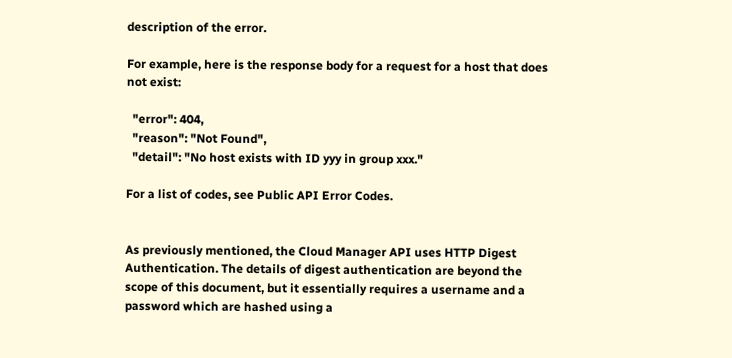description of the error.

For example, here is the response body for a request for a host that does not exist:

  "error": 404,
  "reason": "Not Found",
  "detail": "No host exists with ID yyy in group xxx."

For a list of codes, see Public API Error Codes.


As previously mentioned, the Cloud Manager API uses HTTP Digest Authentication. The details of digest authentication are beyond the scope of this document, but it essentially requires a username and a password which are hashed using a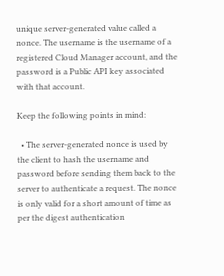unique server-generated value called a nonce. The username is the username of a registered Cloud Manager account, and the password is a Public API key associated with that account.

Keep the following points in mind:

  • The server-generated nonce is used by the client to hash the username and password before sending them back to the server to authenticate a request. The nonce is only valid for a short amount of time as per the digest authentication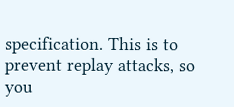specification. This is to prevent replay attacks, so you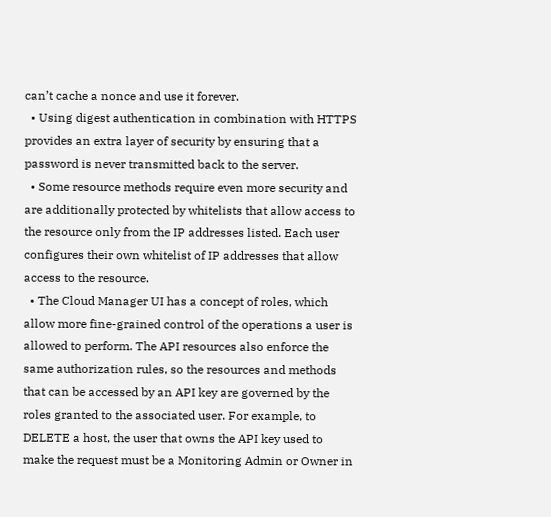can’t cache a nonce and use it forever.
  • Using digest authentication in combination with HTTPS provides an extra layer of security by ensuring that a password is never transmitted back to the server.
  • Some resource methods require even more security and are additionally protected by whitelists that allow access to the resource only from the IP addresses listed. Each user configures their own whitelist of IP addresses that allow access to the resource.
  • The Cloud Manager UI has a concept of roles, which allow more fine-grained control of the operations a user is allowed to perform. The API resources also enforce the same authorization rules, so the resources and methods that can be accessed by an API key are governed by the roles granted to the associated user. For example, to DELETE a host, the user that owns the API key used to make the request must be a Monitoring Admin or Owner in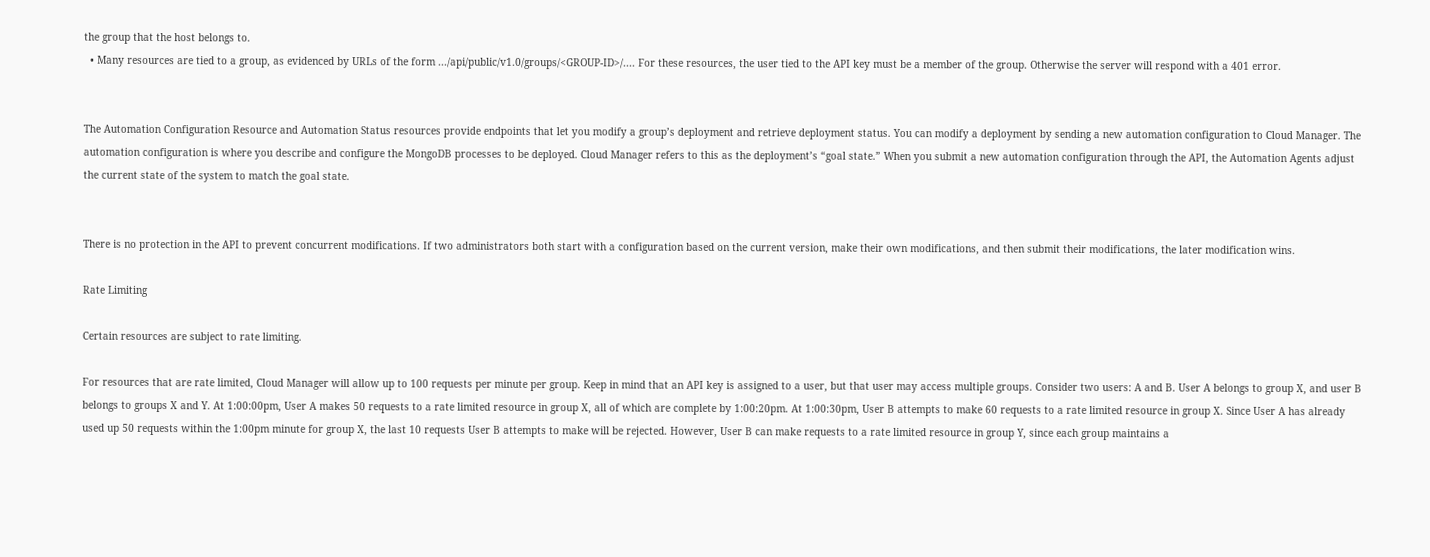the group that the host belongs to.
  • Many resources are tied to a group, as evidenced by URLs of the form .../api/public/v1.0/groups/<GROUP-ID>/.... For these resources, the user tied to the API key must be a member of the group. Otherwise the server will respond with a 401 error.


The Automation Configuration Resource and Automation Status resources provide endpoints that let you modify a group’s deployment and retrieve deployment status. You can modify a deployment by sending a new automation configuration to Cloud Manager. The automation configuration is where you describe and configure the MongoDB processes to be deployed. Cloud Manager refers to this as the deployment’s “goal state.” When you submit a new automation configuration through the API, the Automation Agents adjust the current state of the system to match the goal state.


There is no protection in the API to prevent concurrent modifications. If two administrators both start with a configuration based on the current version, make their own modifications, and then submit their modifications, the later modification wins.

Rate Limiting

Certain resources are subject to rate limiting.

For resources that are rate limited, Cloud Manager will allow up to 100 requests per minute per group. Keep in mind that an API key is assigned to a user, but that user may access multiple groups. Consider two users: A and B. User A belongs to group X, and user B belongs to groups X and Y. At 1:00:00pm, User A makes 50 requests to a rate limited resource in group X, all of which are complete by 1:00:20pm. At 1:00:30pm, User B attempts to make 60 requests to a rate limited resource in group X. Since User A has already used up 50 requests within the 1:00pm minute for group X, the last 10 requests User B attempts to make will be rejected. However, User B can make requests to a rate limited resource in group Y, since each group maintains a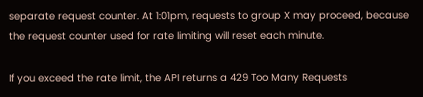separate request counter. At 1:01pm, requests to group X may proceed, because the request counter used for rate limiting will reset each minute.

If you exceed the rate limit, the API returns a 429 Too Many Requests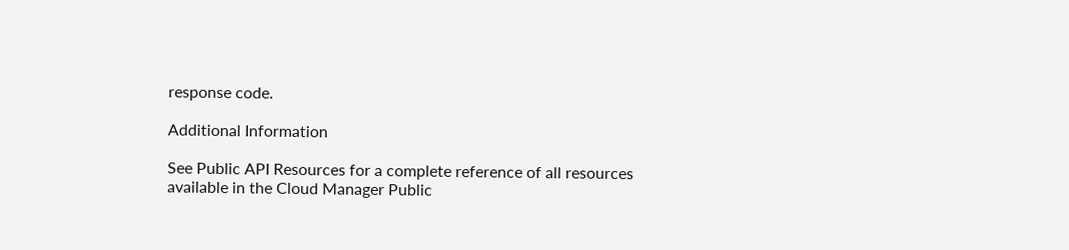response code.

Additional Information

See Public API Resources for a complete reference of all resources available in the Cloud Manager Public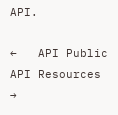API.

←   API Public API Resources  →